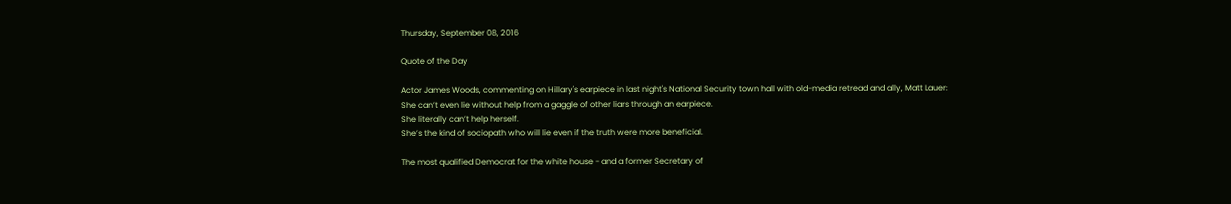Thursday, September 08, 2016

Quote of the Day

Actor James Woods, commenting on Hillary's earpiece in last night's National Security town hall with old-media retread and ally, Matt Lauer:
She can’t even lie without help from a gaggle of other liars through an earpiece.
She literally can’t help herself.
She’s the kind of sociopath who will lie even if the truth were more beneficial.

The most qualified Democrat for the white house - and a former Secretary of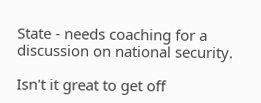State - needs coaching for a discussion on national security.

Isn't it great to get off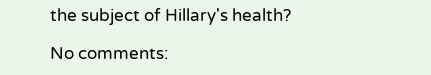the subject of Hillary's health?

No comments: